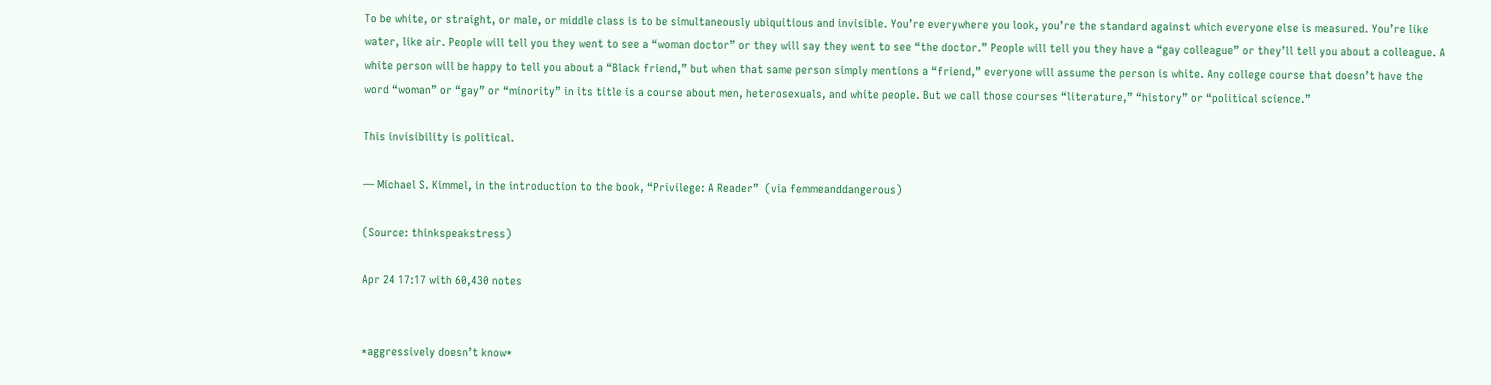To be white, or straight, or male, or middle class is to be simultaneously ubiquitious and invisible. You’re everywhere you look, you’re the standard against which everyone else is measured. You’re like water, like air. People will tell you they went to see a “woman doctor” or they will say they went to see “the doctor.” People will tell you they have a “gay colleague” or they’ll tell you about a colleague. A white person will be happy to tell you about a “Black friend,” but when that same person simply mentions a “friend,” everyone will assume the person is white. Any college course that doesn’t have the word “woman” or “gay” or “minority” in its title is a course about men, heterosexuals, and white people. But we call those courses “literature,” “history” or “political science.”

This invisibility is political.

― Michael S. Kimmel, in the introduction to the book, “Privilege: A Reader”  (via femmeanddangerous)

(Source: thinkspeakstress)

Apr 24 17:17 with 60,430 notes


*aggressively doesn’t know*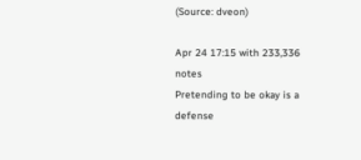(Source: dveon)

Apr 24 17:15 with 233,336 notes
Pretending to be okay is a defense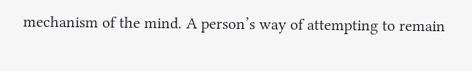mechanism of the mind. A person’s way of attempting to remain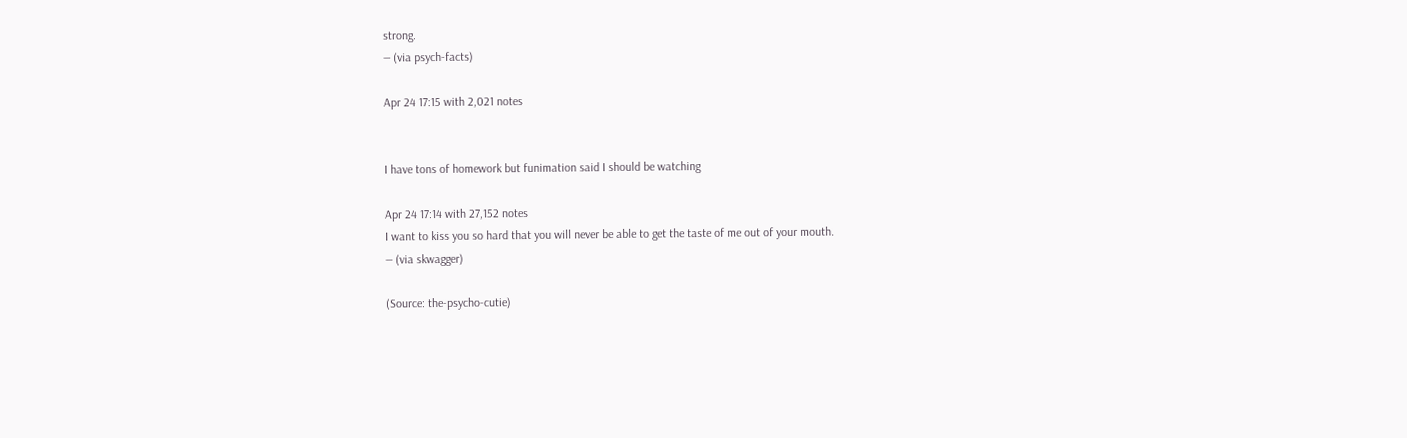strong.
― (via psych-facts)

Apr 24 17:15 with 2,021 notes


I have tons of homework but funimation said I should be watching

Apr 24 17:14 with 27,152 notes
I want to kiss you so hard that you will never be able to get the taste of me out of your mouth.
― (via skwagger)

(Source: the-psycho-cutie)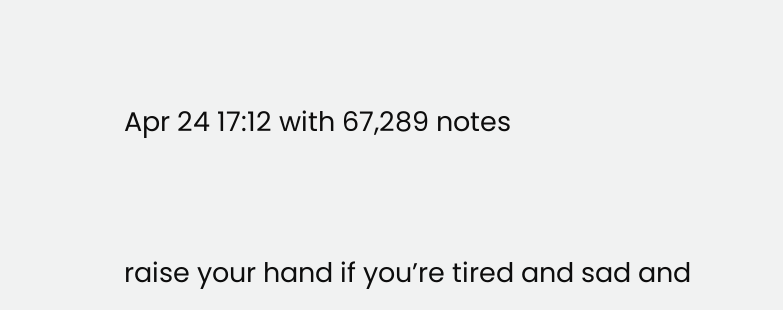Apr 24 17:12 with 67,289 notes


raise your hand if you’re tired and sad and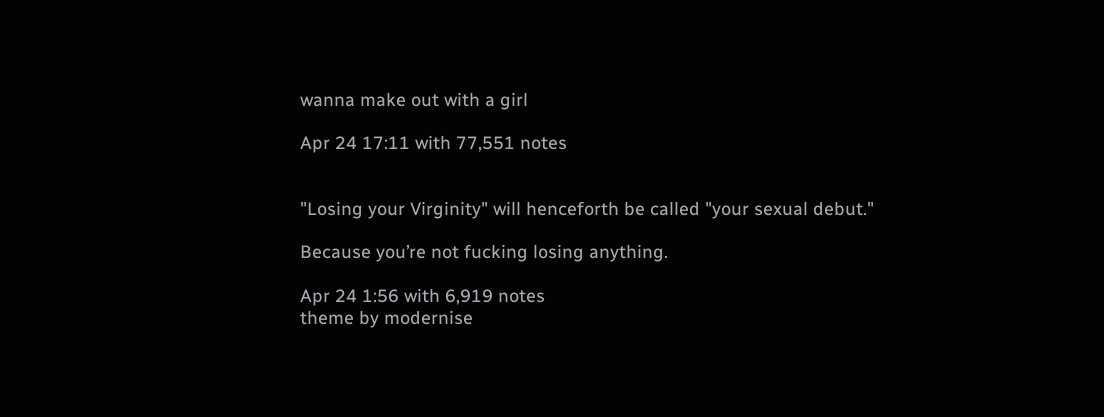wanna make out with a girl

Apr 24 17:11 with 77,551 notes


"Losing your Virginity" will henceforth be called "your sexual debut."

Because you’re not fucking losing anything.

Apr 24 1:56 with 6,919 notes
theme by modernise